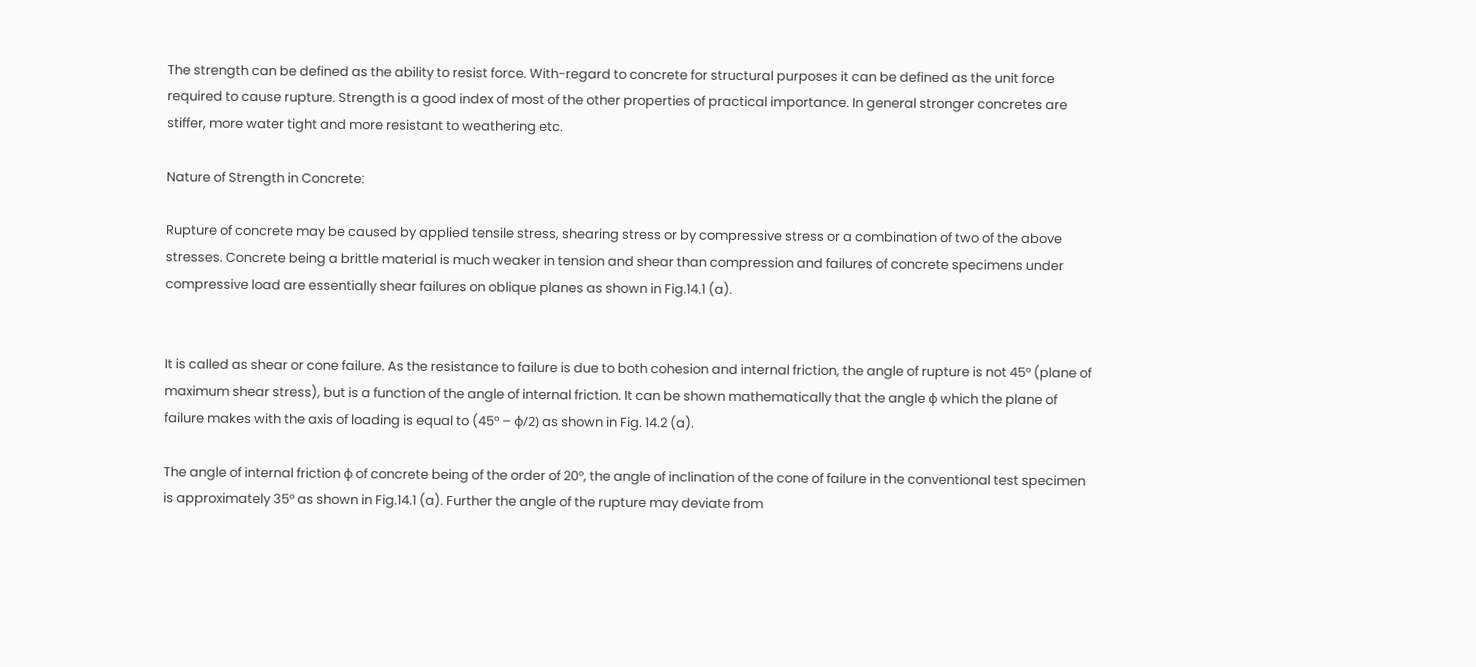The strength can be defined as the ability to resist force. With-regard to concrete for structural purposes it can be defined as the unit force required to cause rupture. Strength is a good index of most of the other properties of practical importance. In general stronger concretes are stiffer, more water tight and more resistant to weathering etc.

Nature of Strength in Concrete:

Rupture of concrete may be caused by applied tensile stress, shearing stress or by compressive stress or a combination of two of the above stresses. Concrete being a brittle material is much weaker in tension and shear than compression and failures of concrete specimens under compressive load are essentially shear failures on oblique planes as shown in Fig.14.1 (a).


It is called as shear or cone failure. As the resistance to failure is due to both cohesion and internal friction, the angle of rupture is not 45° (plane of maximum shear stress), but is a function of the angle of internal friction. It can be shown mathematically that the angle ϕ which the plane of failure makes with the axis of loading is equal to (45° – ϕ/2) as shown in Fig. 14.2 (a).

The angle of internal friction ϕ of concrete being of the order of 20°, the angle of inclination of the cone of failure in the conventional test specimen is approximately 35° as shown in Fig.14.1 (a). Further the angle of the rupture may deviate from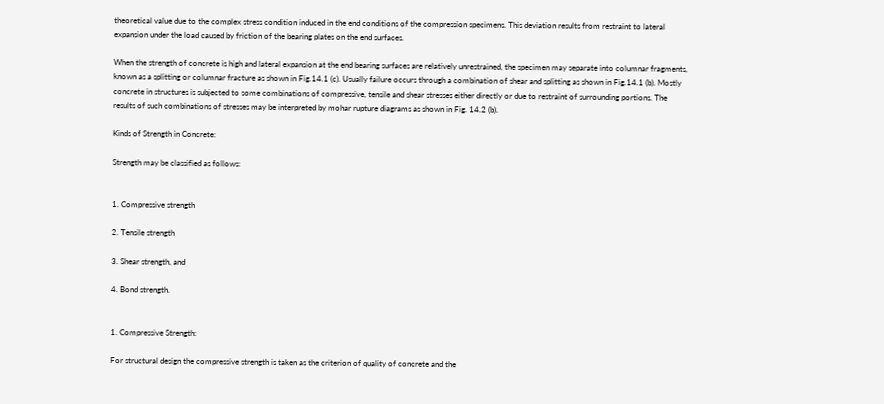theoretical value due to the complex stress condition induced in the end conditions of the compression specimens. This deviation results from restraint to lateral expansion under the load caused by friction of the bearing plates on the end surfaces.

When the strength of concrete is high and lateral expansion at the end bearing surfaces are relatively unrestrained, the specimen may separate into columnar fragments, known as a splitting or columnar fracture as shown in Fig.14.1 (c). Usually failure occurs through a combination of shear and splitting as shown in Fig.14.1 (b). Mostly concrete in structures is subjected to some combinations of compressive, tensile and shear stresses either directly or due to restraint of surrounding portions. The results of such combinations of stresses may be interpreted by mohar rupture diagrams as shown in Fig. 14.2 (b).

Kinds of Strength in Concrete:

Strength may be classified as follows:


1. Compressive strength

2. Tensile strength

3. Shear strength, and

4. Bond strength.


1. Compressive Strength:

For structural design the compressive strength is taken as the criterion of quality of concrete and the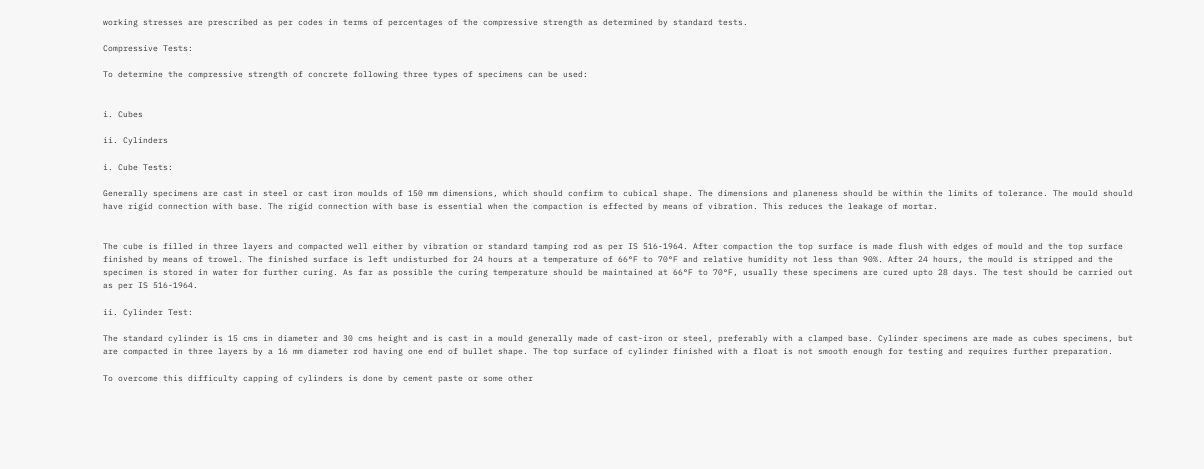working stresses are prescribed as per codes in terms of percentages of the compressive strength as determined by standard tests.

Compressive Tests:

To determine the compressive strength of concrete following three types of specimens can be used:


i. Cubes

ii. Cylinders

i. Cube Tests:

Generally specimens are cast in steel or cast iron moulds of 150 mm dimensions, which should confirm to cubical shape. The dimensions and planeness should be within the limits of tolerance. The mould should have rigid connection with base. The rigid connection with base is essential when the compaction is effected by means of vibration. This reduces the leakage of mortar.


The cube is filled in three layers and compacted well either by vibration or standard tamping rod as per IS 516-1964. After compaction the top surface is made flush with edges of mould and the top surface finished by means of trowel. The finished surface is left undisturbed for 24 hours at a temperature of 66°F to 70°F and relative humidity not less than 90%. After 24 hours, the mould is stripped and the specimen is stored in water for further curing. As far as possible the curing temperature should be maintained at 66°F to 70°F, usually these specimens are cured upto 28 days. The test should be carried out as per IS 516-1964.

ii. Cylinder Test:

The standard cylinder is 15 cms in diameter and 30 cms height and is cast in a mould generally made of cast-iron or steel, preferably with a clamped base. Cylinder specimens are made as cubes specimens, but are compacted in three layers by a 16 mm diameter rod having one end of bullet shape. The top surface of cylinder finished with a float is not smooth enough for testing and requires further preparation.

To overcome this difficulty capping of cylinders is done by cement paste or some other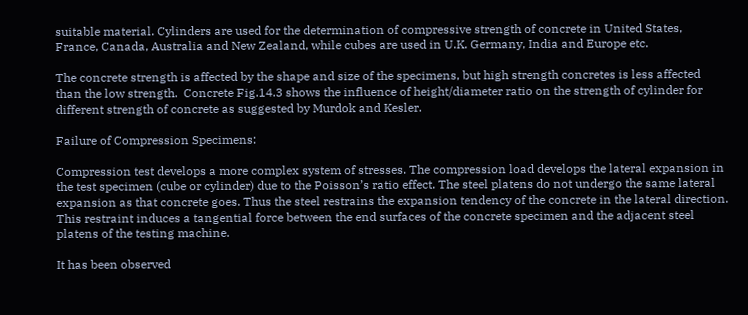suitable material. Cylinders are used for the determination of compressive strength of concrete in United States, France, Canada, Australia and New Zealand, while cubes are used in U.K. Germany, India and Europe etc.

The concrete strength is affected by the shape and size of the specimens, but high strength concretes is less affected than the low strength.  Concrete Fig.14.3 shows the influence of height/diameter ratio on the strength of cylinder for different strength of concrete as suggested by Murdok and Kesler.

Failure of Compression Specimens:

Compression test develops a more complex system of stresses. The compression load develops the lateral expansion in the test specimen (cube or cylinder) due to the Poisson’s ratio effect. The steel platens do not undergo the same lateral expansion as that concrete goes. Thus the steel restrains the expansion tendency of the concrete in the lateral direction. This restraint induces a tangential force between the end surfaces of the concrete specimen and the adjacent steel platens of the testing machine.

It has been observed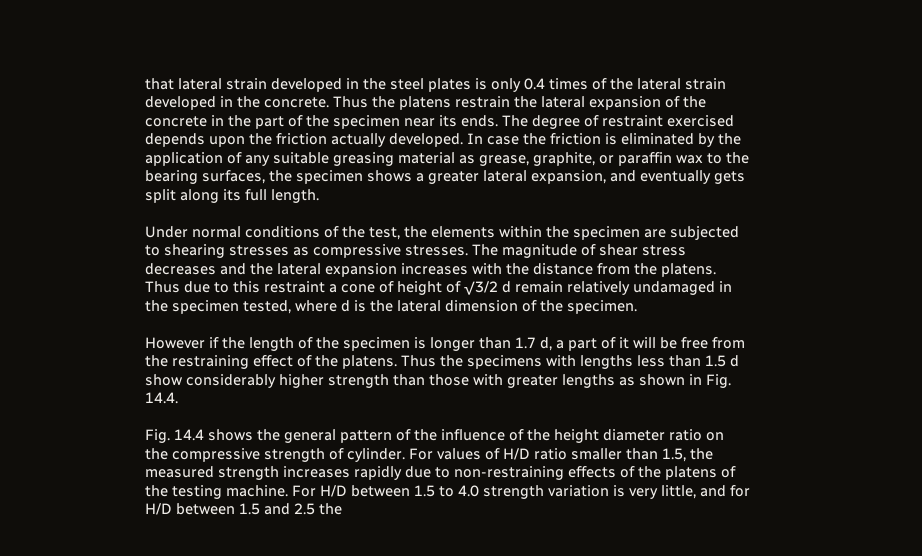that lateral strain developed in the steel plates is only 0.4 times of the lateral strain developed in the concrete. Thus the platens restrain the lateral expansion of the concrete in the part of the specimen near its ends. The degree of restraint exercised depends upon the friction actually developed. In case the friction is eliminated by the application of any suitable greasing material as grease, graphite, or paraffin wax to the bearing surfaces, the specimen shows a greater lateral expansion, and eventually gets split along its full length.

Under normal conditions of the test, the elements within the specimen are subjected to shearing stresses as compressive stresses. The magnitude of shear stress decreases and the lateral expansion increases with the distance from the platens. Thus due to this restraint a cone of height of √3/2 d remain relatively undamaged in the specimen tested, where d is the lateral dimension of the specimen.

However if the length of the specimen is longer than 1.7 d, a part of it will be free from the restraining effect of the platens. Thus the specimens with lengths less than 1.5 d show considerably higher strength than those with greater lengths as shown in Fig. 14.4.

Fig. 14.4 shows the general pattern of the influence of the height diameter ratio on the compressive strength of cylinder. For values of H/D ratio smaller than 1.5, the measured strength increases rapidly due to non-restraining effects of the platens of the testing machine. For H/D between 1.5 to 4.0 strength variation is very little, and for H/D between 1.5 and 2.5 the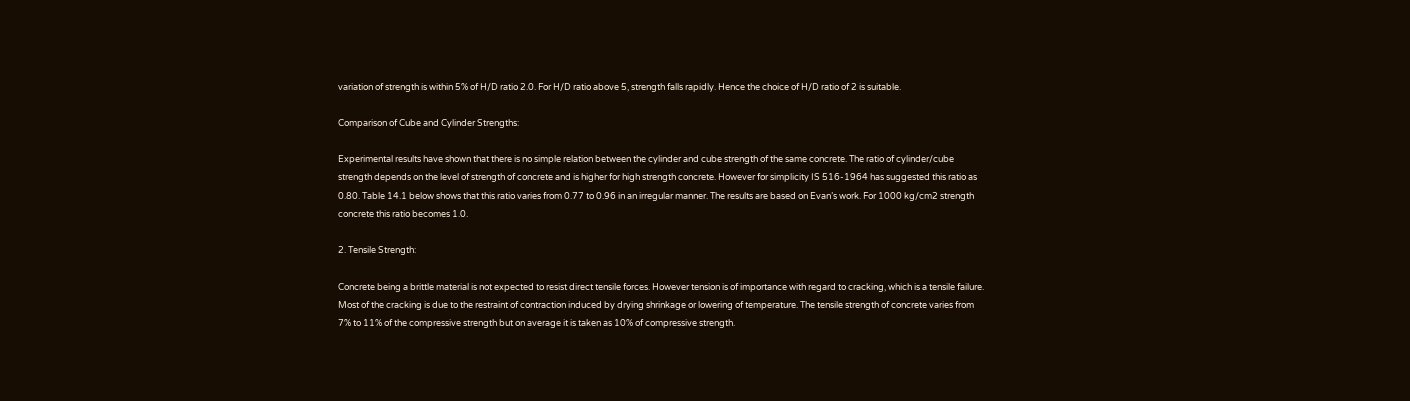variation of strength is within 5% of H/D ratio 2.0. For H/D ratio above 5, strength falls rapidly. Hence the choice of H/D ratio of 2 is suitable.

Comparison of Cube and Cylinder Strengths:

Experimental results have shown that there is no simple relation between the cylinder and cube strength of the same concrete. The ratio of cylinder/cube strength depends on the level of strength of concrete and is higher for high strength concrete. However for simplicity IS 516-1964 has suggested this ratio as 0.80. Table 14.1 below shows that this ratio varies from 0.77 to 0.96 in an irregular manner. The results are based on Evan’s work. For 1000 kg/cm2 strength concrete this ratio becomes 1.0.

2. Tensile Strength:

Concrete being a brittle material is not expected to resist direct tensile forces. However tension is of importance with regard to cracking, which is a tensile failure. Most of the cracking is due to the restraint of contraction induced by drying shrinkage or lowering of temperature. The tensile strength of concrete varies from 7% to 11% of the compressive strength but on average it is taken as 10% of compressive strength.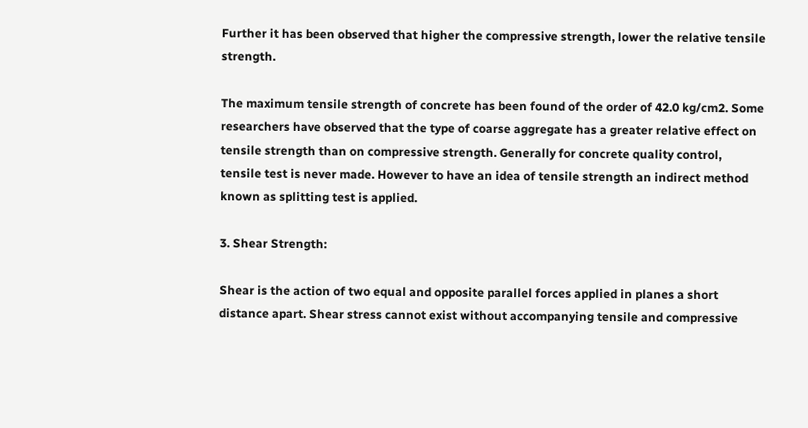Further it has been observed that higher the compressive strength, lower the relative tensile strength.

The maximum tensile strength of concrete has been found of the order of 42.0 kg/cm2. Some researchers have observed that the type of coarse aggregate has a greater relative effect on tensile strength than on compressive strength. Generally for concrete quality control, tensile test is never made. However to have an idea of tensile strength an indirect method known as splitting test is applied.

3. Shear Strength:

Shear is the action of two equal and opposite parallel forces applied in planes a short distance apart. Shear stress cannot exist without accompanying tensile and compressive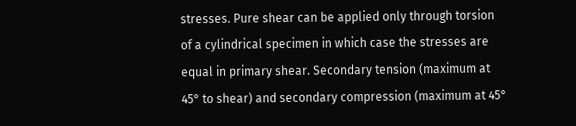stresses. Pure shear can be applied only through torsion of a cylindrical specimen in which case the stresses are equal in primary shear. Secondary tension (maximum at 45° to shear) and secondary compression (maximum at 45°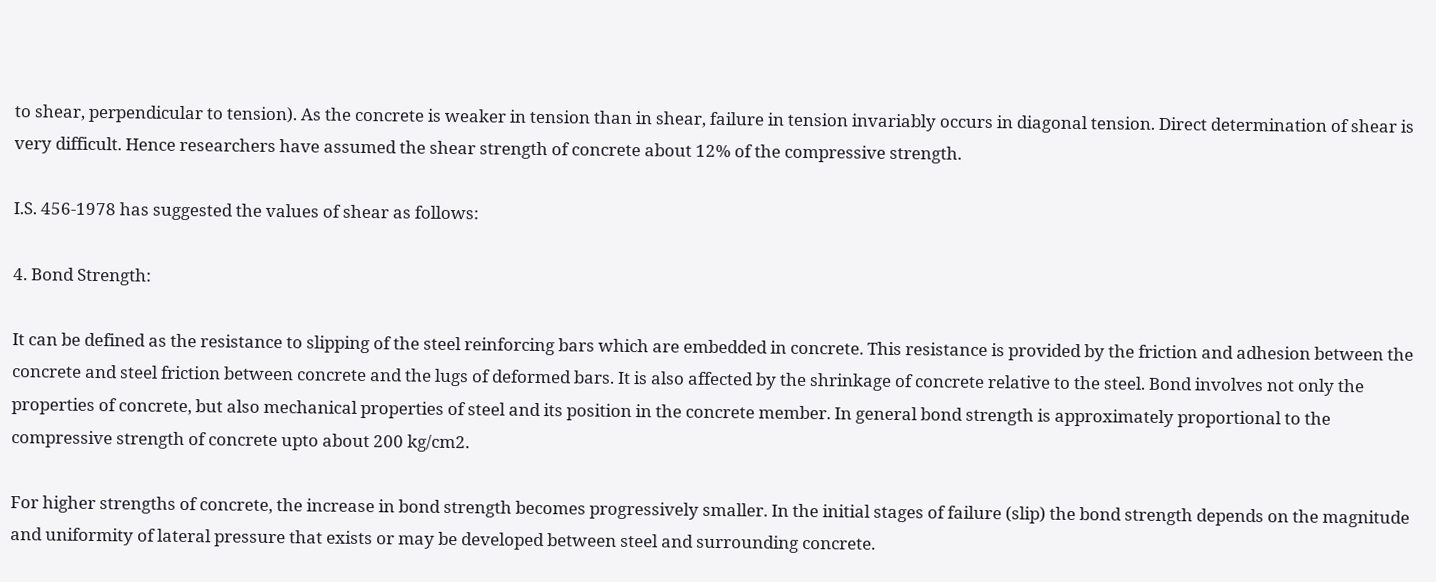to shear, perpendicular to tension). As the concrete is weaker in tension than in shear, failure in tension invariably occurs in diagonal tension. Direct determination of shear is very difficult. Hence researchers have assumed the shear strength of concrete about 12% of the compressive strength.

I.S. 456-1978 has suggested the values of shear as follows:

4. Bond Strength:

It can be defined as the resistance to slipping of the steel reinforcing bars which are embedded in concrete. This resistance is provided by the friction and adhesion between the concrete and steel friction between concrete and the lugs of deformed bars. It is also affected by the shrinkage of concrete relative to the steel. Bond involves not only the properties of concrete, but also mechanical properties of steel and its position in the concrete member. In general bond strength is approximately proportional to the compressive strength of concrete upto about 200 kg/cm2.

For higher strengths of concrete, the increase in bond strength becomes progressively smaller. In the initial stages of failure (slip) the bond strength depends on the magnitude and uniformity of lateral pressure that exists or may be developed between steel and surrounding concrete.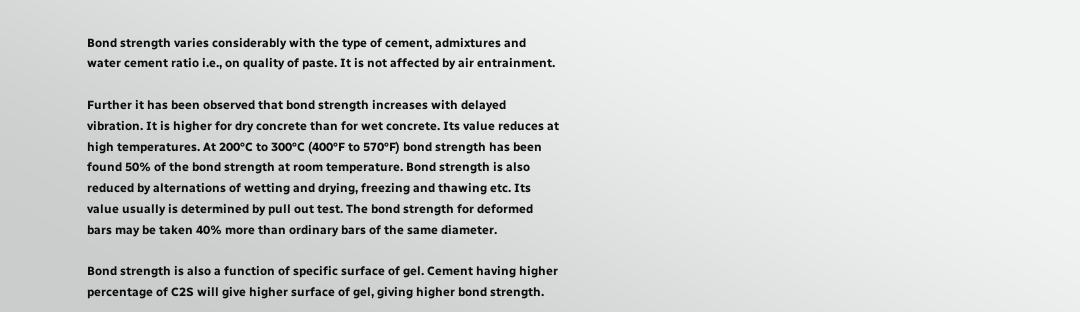Bond strength varies considerably with the type of cement, admixtures and water cement ratio i.e., on quality of paste. It is not affected by air entrainment.

Further it has been observed that bond strength increases with delayed vibration. It is higher for dry concrete than for wet concrete. Its value reduces at high temperatures. At 200°C to 300°C (400°F to 570°F) bond strength has been found 50% of the bond strength at room temperature. Bond strength is also reduced by alternations of wetting and drying, freezing and thawing etc. Its value usually is determined by pull out test. The bond strength for deformed bars may be taken 40% more than ordinary bars of the same diameter.

Bond strength is also a function of specific surface of gel. Cement having higher percentage of C2S will give higher surface of gel, giving higher bond strength.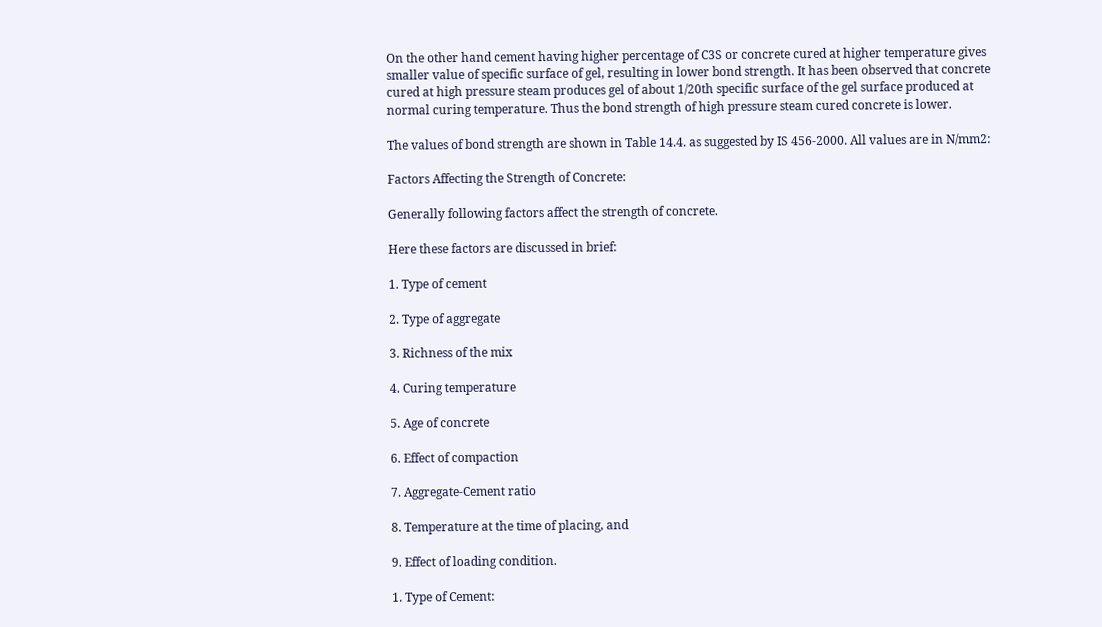On the other hand cement having higher percentage of C3S or concrete cured at higher temperature gives smaller value of specific surface of gel, resulting in lower bond strength. It has been observed that concrete cured at high pressure steam produces gel of about 1/20th specific surface of the gel surface produced at normal curing temperature. Thus the bond strength of high pressure steam cured concrete is lower.

The values of bond strength are shown in Table 14.4. as suggested by IS 456-2000. All values are in N/mm2:

Factors Affecting the Strength of Concrete:

Generally following factors affect the strength of concrete.

Here these factors are discussed in brief:

1. Type of cement

2. Type of aggregate

3. Richness of the mix

4. Curing temperature

5. Age of concrete

6. Effect of compaction

7. Aggregate-Cement ratio

8. Temperature at the time of placing, and

9. Effect of loading condition.

1. Type of Cement: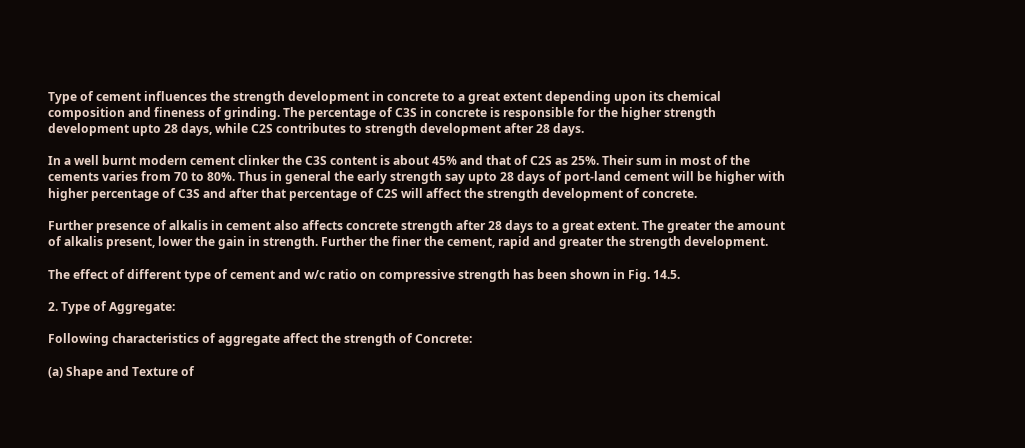Type of cement influences the strength development in concrete to a great extent depending upon its chemical composition and fineness of grinding. The percentage of C3S in concrete is responsible for the higher strength development upto 28 days, while C2S contributes to strength development after 28 days.

In a well burnt modern cement clinker the C3S content is about 45% and that of C2S as 25%. Their sum in most of the cements varies from 70 to 80%. Thus in general the early strength say upto 28 days of port-land cement will be higher with higher percentage of C3S and after that percentage of C2S will affect the strength development of concrete.

Further presence of alkalis in cement also affects concrete strength after 28 days to a great extent. The greater the amount of alkalis present, lower the gain in strength. Further the finer the cement, rapid and greater the strength development.

The effect of different type of cement and w/c ratio on compressive strength has been shown in Fig. 14.5.

2. Type of Aggregate:

Following characteristics of aggregate affect the strength of Concrete:

(a) Shape and Texture of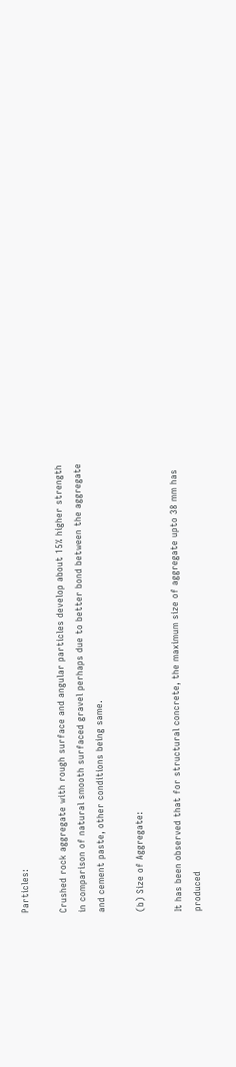Particles:

Crushed rock aggregate with rough surface and angular particles develop about 15% higher strength in comparison of natural smooth surfaced gravel perhaps due to better bond between the aggregate and cement paste, other conditions being same.

(b) Size of Aggregate:

It has been observed that for structural concrete, the maximum size of aggregate upto 38 mm has produced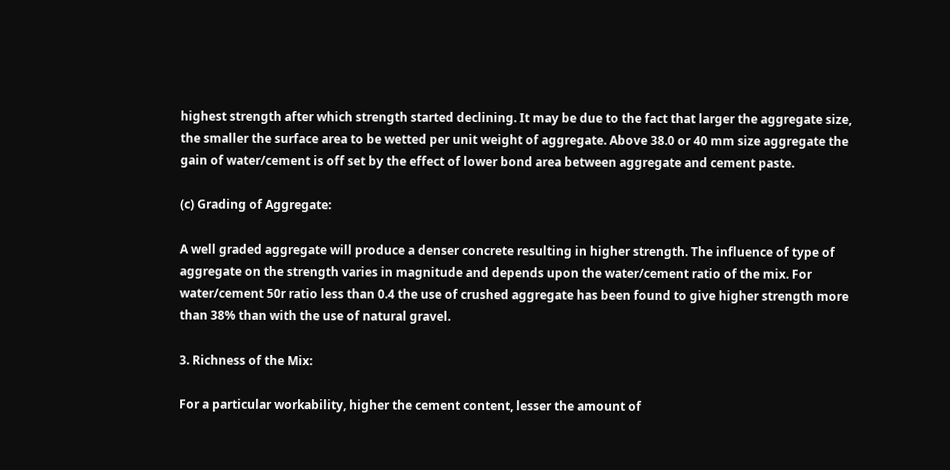highest strength after which strength started declining. It may be due to the fact that larger the aggregate size, the smaller the surface area to be wetted per unit weight of aggregate. Above 38.0 or 40 mm size aggregate the gain of water/cement is off set by the effect of lower bond area between aggregate and cement paste.

(c) Grading of Aggregate:

A well graded aggregate will produce a denser concrete resulting in higher strength. The influence of type of aggregate on the strength varies in magnitude and depends upon the water/cement ratio of the mix. For water/cement 50r ratio less than 0.4 the use of crushed aggregate has been found to give higher strength more than 38% than with the use of natural gravel.

3. Richness of the Mix:

For a particular workability, higher the cement content, lesser the amount of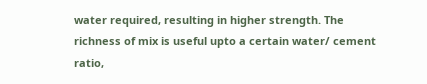water required, resulting in higher strength. The richness of mix is useful upto a certain water/ cement ratio,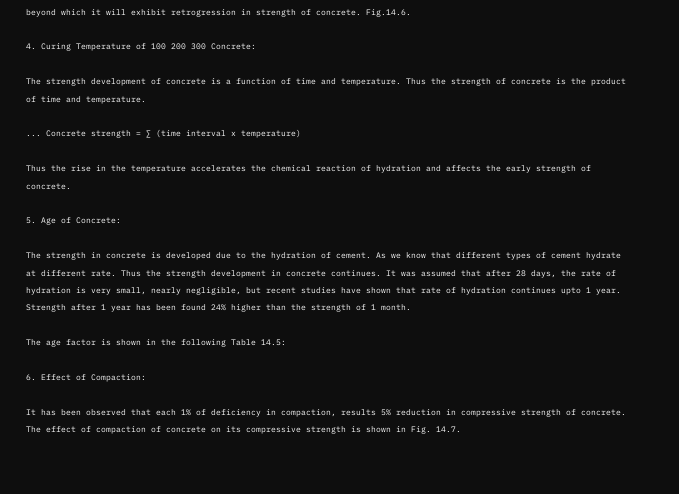beyond which it will exhibit retrogression in strength of concrete. Fig.14.6.

4. Curing Temperature of 100 200 300 Concrete:

The strength development of concrete is a function of time and temperature. Thus the strength of concrete is the product of time and temperature.

... Concrete strength = ∑ (time interval x temperature)

Thus the rise in the temperature accelerates the chemical reaction of hydration and affects the early strength of concrete.

5. Age of Concrete:

The strength in concrete is developed due to the hydration of cement. As we know that different types of cement hydrate at different rate. Thus the strength development in concrete continues. It was assumed that after 28 days, the rate of hydration is very small, nearly negligible, but recent studies have shown that rate of hydration continues upto 1 year. Strength after 1 year has been found 24% higher than the strength of 1 month.

The age factor is shown in the following Table 14.5:

6. Effect of Compaction:

It has been observed that each 1% of deficiency in compaction, results 5% reduction in compressive strength of concrete. The effect of compaction of concrete on its compressive strength is shown in Fig. 14.7.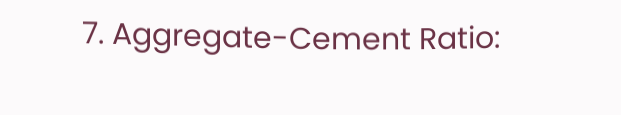7. Aggregate-Cement Ratio: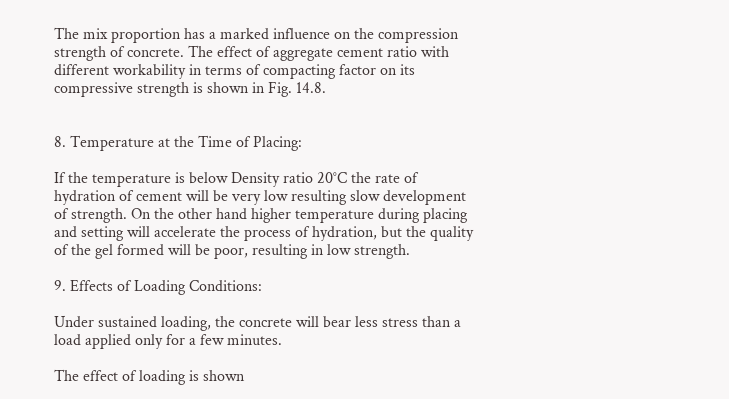The mix proportion has a marked influence on the compression strength of concrete. The effect of aggregate cement ratio with different workability in terms of compacting factor on its compressive strength is shown in Fig. 14.8.


8. Temperature at the Time of Placing:

If the temperature is below Density ratio 20°C the rate of hydration of cement will be very low resulting slow development of strength. On the other hand higher temperature during placing and setting will accelerate the process of hydration, but the quality of the gel formed will be poor, resulting in low strength.

9. Effects of Loading Conditions:

Under sustained loading, the concrete will bear less stress than a load applied only for a few minutes.

The effect of loading is shown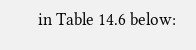in Table 14.6 below: